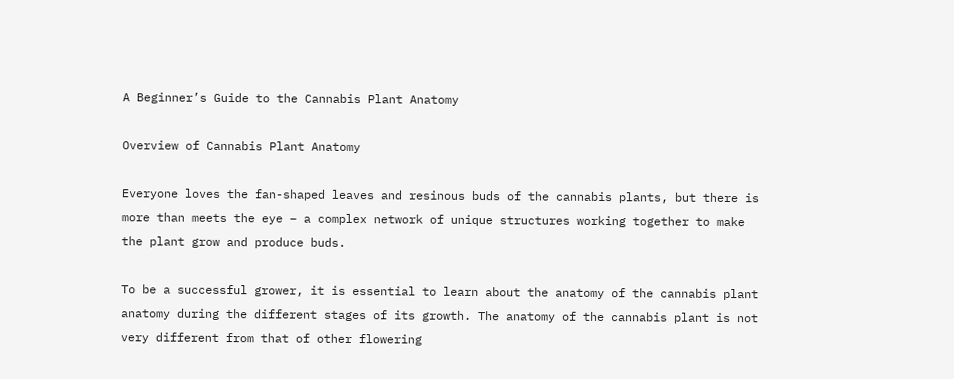A Beginner’s Guide to the Cannabis Plant Anatomy

Overview of Cannabis Plant Anatomy

Everyone loves the fan-shaped leaves and resinous buds of the cannabis plants, but there is more than meets the eye – a complex network of unique structures working together to make the plant grow and produce buds.

To be a successful grower, it is essential to learn about the anatomy of the cannabis plant anatomy during the different stages of its growth. The anatomy of the cannabis plant is not very different from that of other flowering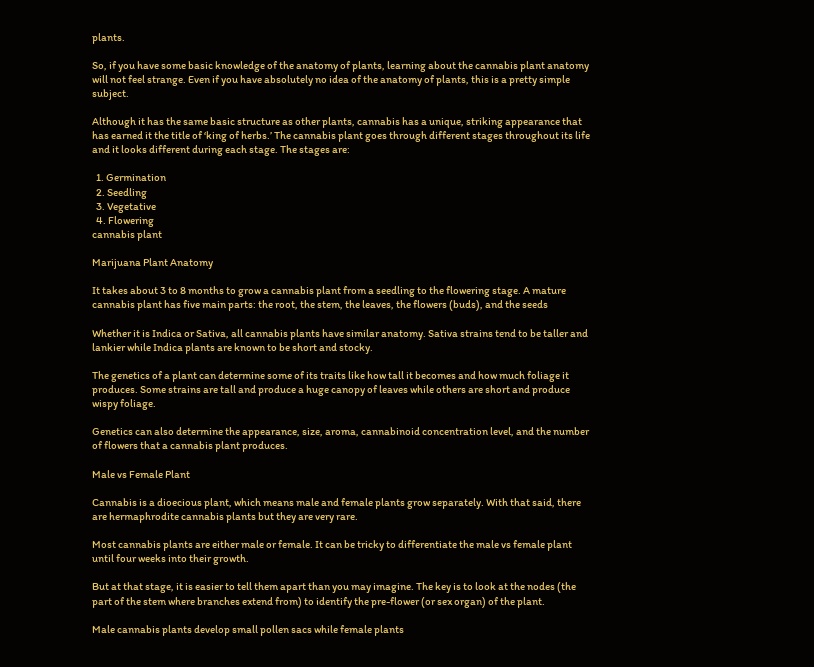plants.

So, if you have some basic knowledge of the anatomy of plants, learning about the cannabis plant anatomy will not feel strange. Even if you have absolutely no idea of the anatomy of plants, this is a pretty simple subject.

Although it has the same basic structure as other plants, cannabis has a unique, striking appearance that has earned it the title of ‘king of herbs.’ The cannabis plant goes through different stages throughout its life and it looks different during each stage. The stages are:

  1. Germination
  2. Seedling
  3. Vegetative
  4. Flowering
cannabis plant

Marijuana Plant Anatomy

It takes about 3 to 8 months to grow a cannabis plant from a seedling to the flowering stage. A mature cannabis plant has five main parts: the root, the stem, the leaves, the flowers (buds), and the seeds

Whether it is Indica or Sativa, all cannabis plants have similar anatomy. Sativa strains tend to be taller and lankier while Indica plants are known to be short and stocky.

The genetics of a plant can determine some of its traits like how tall it becomes and how much foliage it produces. Some strains are tall and produce a huge canopy of leaves while others are short and produce wispy foliage.

Genetics can also determine the appearance, size, aroma, cannabinoid concentration level, and the number of flowers that a cannabis plant produces.

Male vs Female Plant

Cannabis is a dioecious plant, which means male and female plants grow separately. With that said, there are hermaphrodite cannabis plants but they are very rare.

Most cannabis plants are either male or female. It can be tricky to differentiate the male vs female plant until four weeks into their growth.

But at that stage, it is easier to tell them apart than you may imagine. The key is to look at the nodes (the part of the stem where branches extend from) to identify the pre-flower (or sex organ) of the plant.

Male cannabis plants develop small pollen sacs while female plants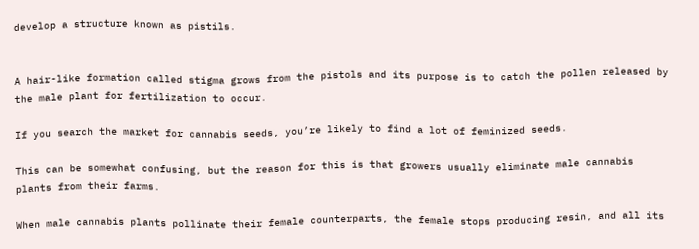develop a structure known as pistils.


A hair-like formation called stigma grows from the pistols and its purpose is to catch the pollen released by the male plant for fertilization to occur.

If you search the market for cannabis seeds, you’re likely to find a lot of feminized seeds.

This can be somewhat confusing, but the reason for this is that growers usually eliminate male cannabis plants from their farms.

When male cannabis plants pollinate their female counterparts, the female stops producing resin, and all its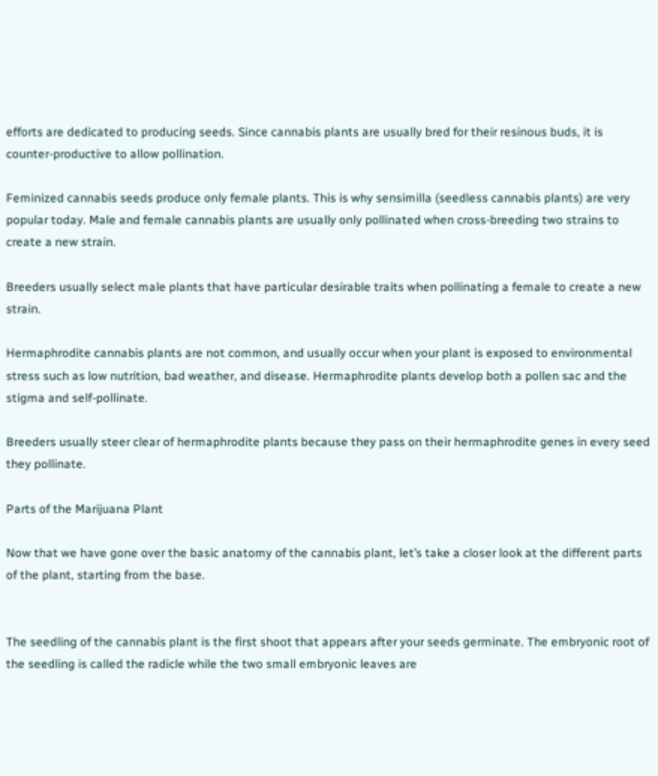efforts are dedicated to producing seeds. Since cannabis plants are usually bred for their resinous buds, it is counter-productive to allow pollination.

Feminized cannabis seeds produce only female plants. This is why sensimilla (seedless cannabis plants) are very popular today. Male and female cannabis plants are usually only pollinated when cross-breeding two strains to create a new strain.

Breeders usually select male plants that have particular desirable traits when pollinating a female to create a new strain.

Hermaphrodite cannabis plants are not common, and usually occur when your plant is exposed to environmental stress such as low nutrition, bad weather, and disease. Hermaphrodite plants develop both a pollen sac and the stigma and self-pollinate.

Breeders usually steer clear of hermaphrodite plants because they pass on their hermaphrodite genes in every seed they pollinate.

Parts of the Marijuana Plant

Now that we have gone over the basic anatomy of the cannabis plant, let’s take a closer look at the different parts of the plant, starting from the base.


The seedling of the cannabis plant is the first shoot that appears after your seeds germinate. The embryonic root of the seedling is called the radicle while the two small embryonic leaves are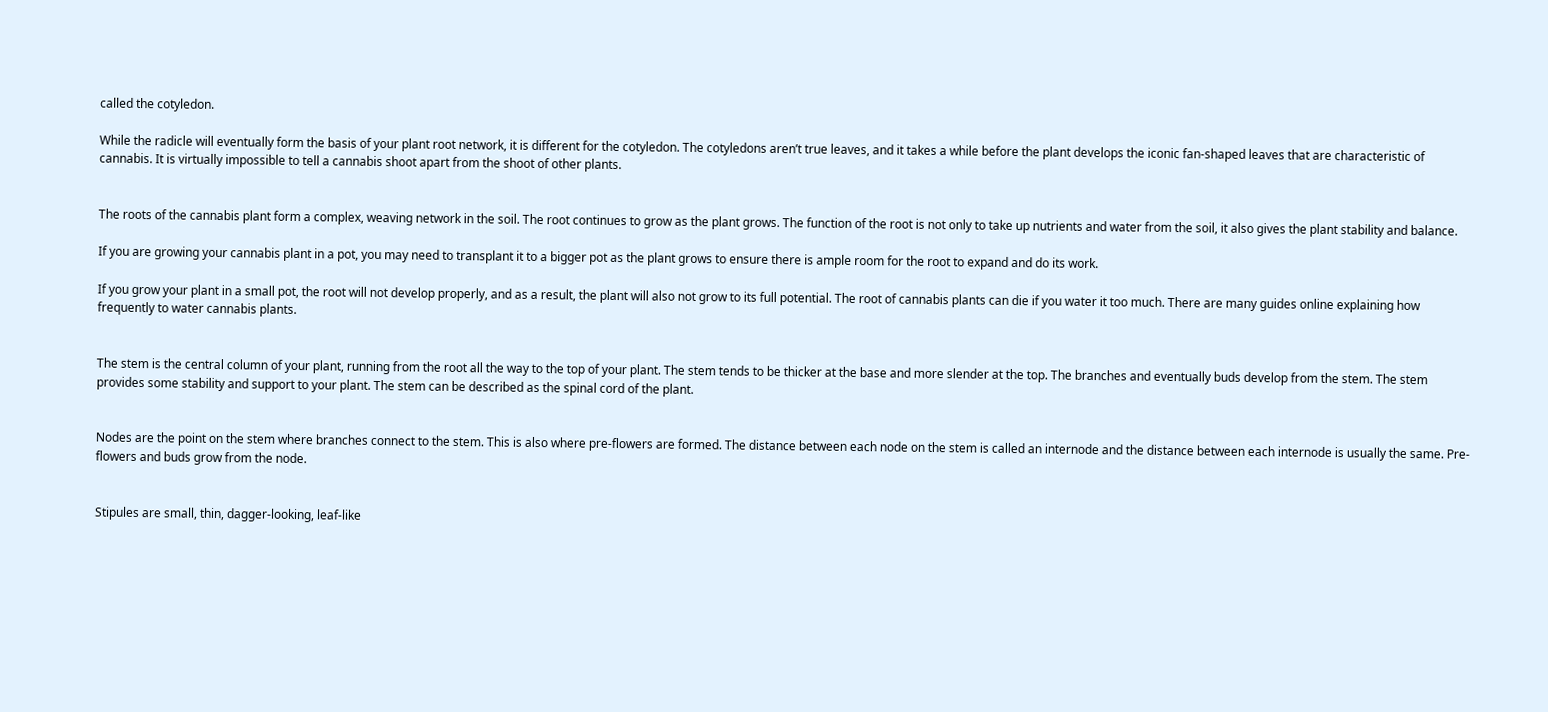called the cotyledon.

While the radicle will eventually form the basis of your plant root network, it is different for the cotyledon. The cotyledons aren’t true leaves, and it takes a while before the plant develops the iconic fan-shaped leaves that are characteristic of cannabis. It is virtually impossible to tell a cannabis shoot apart from the shoot of other plants.


The roots of the cannabis plant form a complex, weaving network in the soil. The root continues to grow as the plant grows. The function of the root is not only to take up nutrients and water from the soil, it also gives the plant stability and balance.

If you are growing your cannabis plant in a pot, you may need to transplant it to a bigger pot as the plant grows to ensure there is ample room for the root to expand and do its work.

If you grow your plant in a small pot, the root will not develop properly, and as a result, the plant will also not grow to its full potential. The root of cannabis plants can die if you water it too much. There are many guides online explaining how frequently to water cannabis plants.


The stem is the central column of your plant, running from the root all the way to the top of your plant. The stem tends to be thicker at the base and more slender at the top. The branches and eventually buds develop from the stem. The stem provides some stability and support to your plant. The stem can be described as the spinal cord of the plant.


Nodes are the point on the stem where branches connect to the stem. This is also where pre-flowers are formed. The distance between each node on the stem is called an internode and the distance between each internode is usually the same. Pre-flowers and buds grow from the node.


Stipules are small, thin, dagger-looking, leaf-like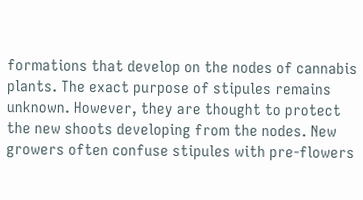formations that develop on the nodes of cannabis plants. The exact purpose of stipules remains unknown. However, they are thought to protect the new shoots developing from the nodes. New growers often confuse stipules with pre-flowers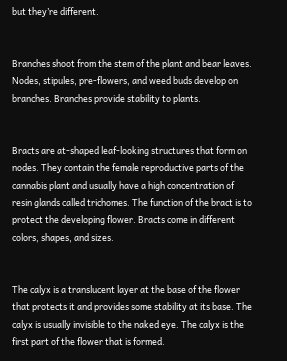but they’re different.


Branches shoot from the stem of the plant and bear leaves. Nodes, stipules, pre-flowers, and weed buds develop on branches. Branches provide stability to plants.


Bracts are at-shaped leaf-looking structures that form on nodes. They contain the female reproductive parts of the cannabis plant and usually have a high concentration of resin glands called trichomes. The function of the bract is to protect the developing flower. Bracts come in different colors, shapes, and sizes.


The calyx is a translucent layer at the base of the flower that protects it and provides some stability at its base. The calyx is usually invisible to the naked eye. The calyx is the first part of the flower that is formed.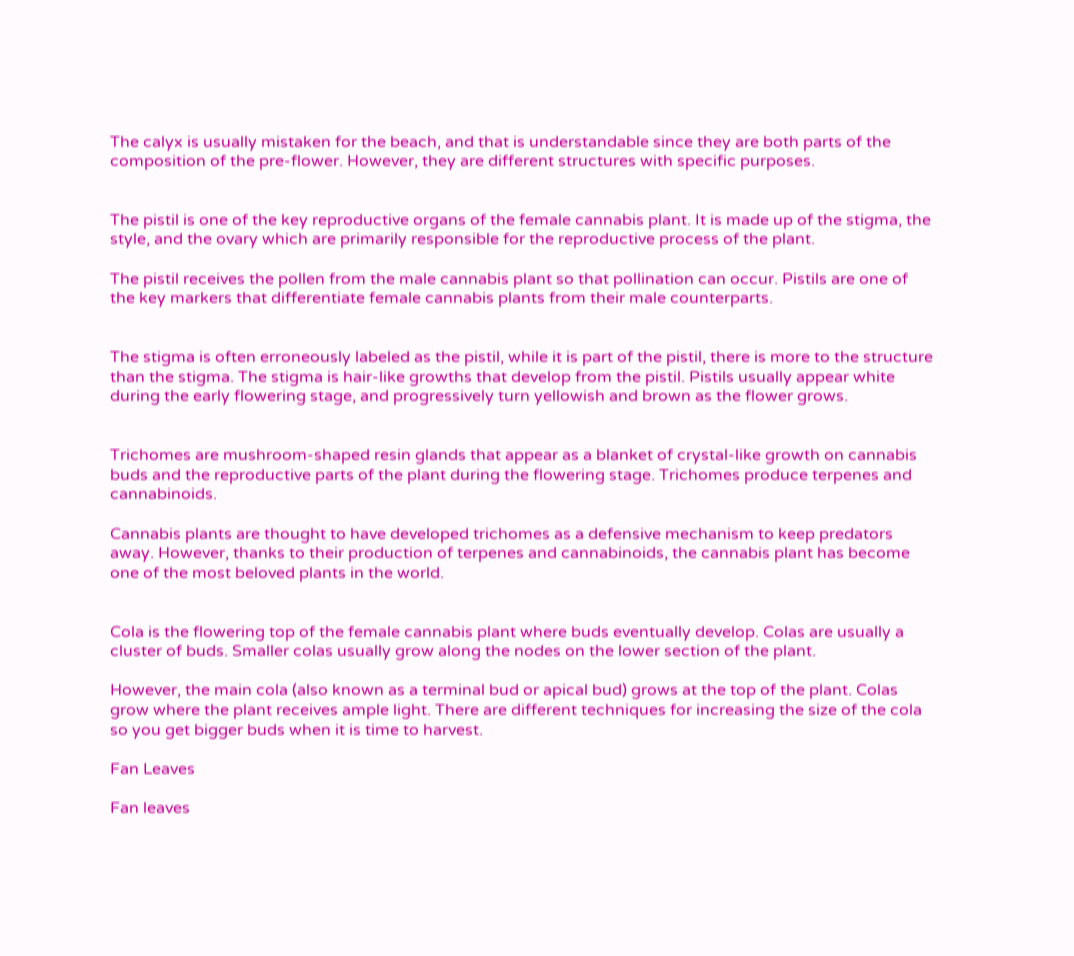The calyx is usually mistaken for the beach, and that is understandable since they are both parts of the composition of the pre-flower. However, they are different structures with specific purposes.


The pistil is one of the key reproductive organs of the female cannabis plant. It is made up of the stigma, the style, and the ovary which are primarily responsible for the reproductive process of the plant.

The pistil receives the pollen from the male cannabis plant so that pollination can occur. Pistils are one of the key markers that differentiate female cannabis plants from their male counterparts.


The stigma is often erroneously labeled as the pistil, while it is part of the pistil, there is more to the structure than the stigma. The stigma is hair-like growths that develop from the pistil. Pistils usually appear white during the early flowering stage, and progressively turn yellowish and brown as the flower grows.


Trichomes are mushroom-shaped resin glands that appear as a blanket of crystal-like growth on cannabis buds and the reproductive parts of the plant during the flowering stage. Trichomes produce terpenes and cannabinoids.

Cannabis plants are thought to have developed trichomes as a defensive mechanism to keep predators away. However, thanks to their production of terpenes and cannabinoids, the cannabis plant has become one of the most beloved plants in the world.


Cola is the flowering top of the female cannabis plant where buds eventually develop. Colas are usually a cluster of buds. Smaller colas usually grow along the nodes on the lower section of the plant.

However, the main cola (also known as a terminal bud or apical bud) grows at the top of the plant. Colas grow where the plant receives ample light. There are different techniques for increasing the size of the cola so you get bigger buds when it is time to harvest.

Fan Leaves

Fan leaves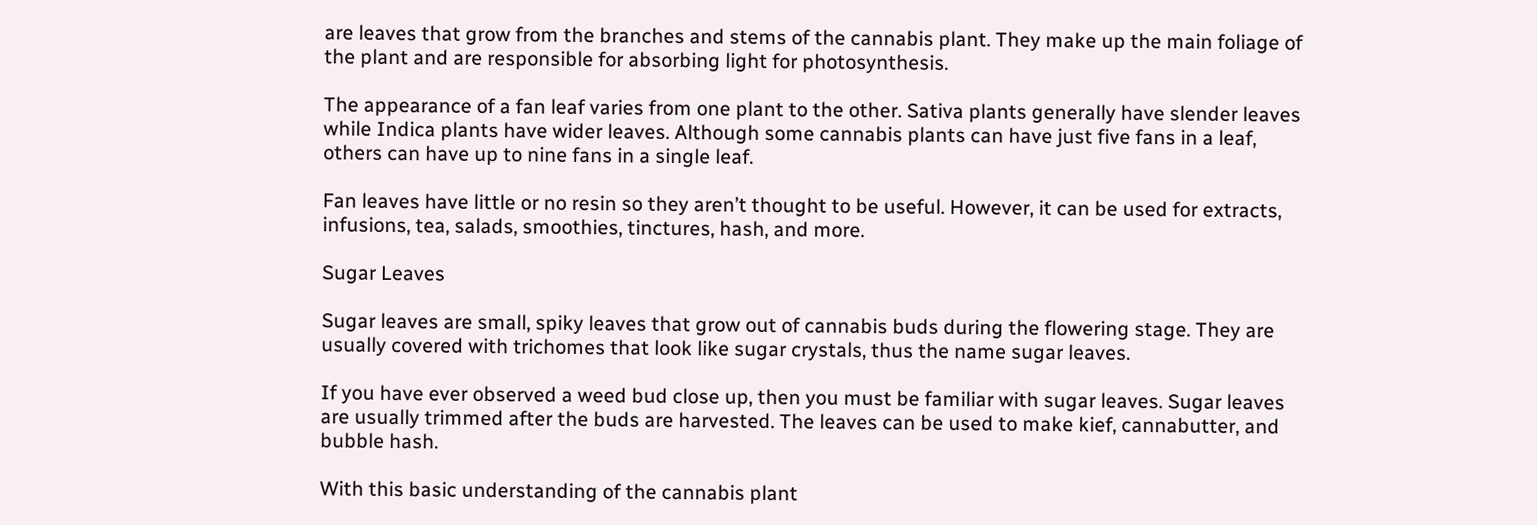are leaves that grow from the branches and stems of the cannabis plant. They make up the main foliage of the plant and are responsible for absorbing light for photosynthesis.

The appearance of a fan leaf varies from one plant to the other. Sativa plants generally have slender leaves while Indica plants have wider leaves. Although some cannabis plants can have just five fans in a leaf, others can have up to nine fans in a single leaf.

Fan leaves have little or no resin so they aren’t thought to be useful. However, it can be used for extracts, infusions, tea, salads, smoothies, tinctures, hash, and more.

Sugar Leaves

Sugar leaves are small, spiky leaves that grow out of cannabis buds during the flowering stage. They are usually covered with trichomes that look like sugar crystals, thus the name sugar leaves.

If you have ever observed a weed bud close up, then you must be familiar with sugar leaves. Sugar leaves are usually trimmed after the buds are harvested. The leaves can be used to make kief, cannabutter, and bubble hash.

With this basic understanding of the cannabis plant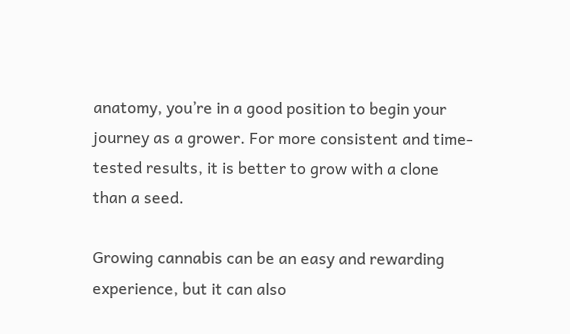anatomy, you’re in a good position to begin your journey as a grower. For more consistent and time-tested results, it is better to grow with a clone than a seed.

Growing cannabis can be an easy and rewarding experience, but it can also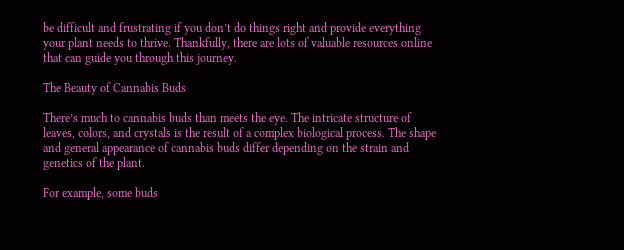be difficult and frustrating if you don’t do things right and provide everything your plant needs to thrive. Thankfully, there are lots of valuable resources online that can guide you through this journey.

The Beauty of Cannabis Buds

There’s much to cannabis buds than meets the eye. The intricate structure of leaves, colors, and crystals is the result of a complex biological process. The shape and general appearance of cannabis buds differ depending on the strain and genetics of the plant.

For example, some buds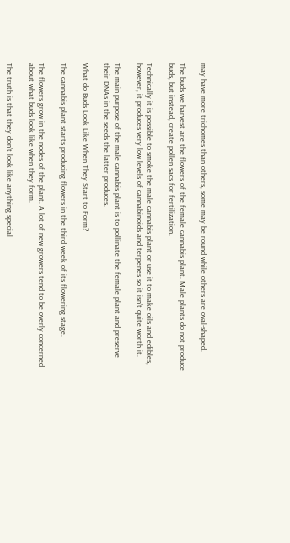may have more trichomes than others, some may be round while others are oval-shaped.

The buds we harvest are the flowers of the female cannabis plant. Male plants do not produce buds, but instead, create pollen sacs for fertilization.

Technically it is possible to smoke the male cannabis plant or use it to make oils and edibles, however, it produces very low levels of cannabinoids and terpenes so it isn’t quite worth it.

The main purpose of the male cannabis plant is to pollinate the female plant and preserve their DNAs in the seeds the latter produces.

What do Buds Look Like When They Start to Form?

The cannabis plant starts producing flowers in the third week of its flowering stage.

The flowers grow in the nodes of the plant. A lot of new growers tend to be overly concerned about what buds look like when they form.

The truth is that they don’t look like anything special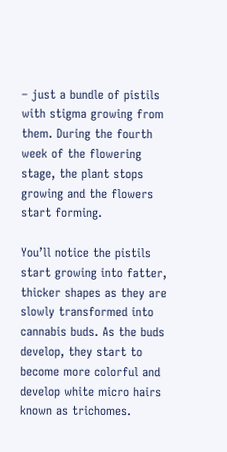– just a bundle of pistils with stigma growing from them. During the fourth week of the flowering stage, the plant stops growing and the flowers start forming.

You’ll notice the pistils start growing into fatter, thicker shapes as they are slowly transformed into cannabis buds. As the buds develop, they start to become more colorful and develop white micro hairs known as trichomes.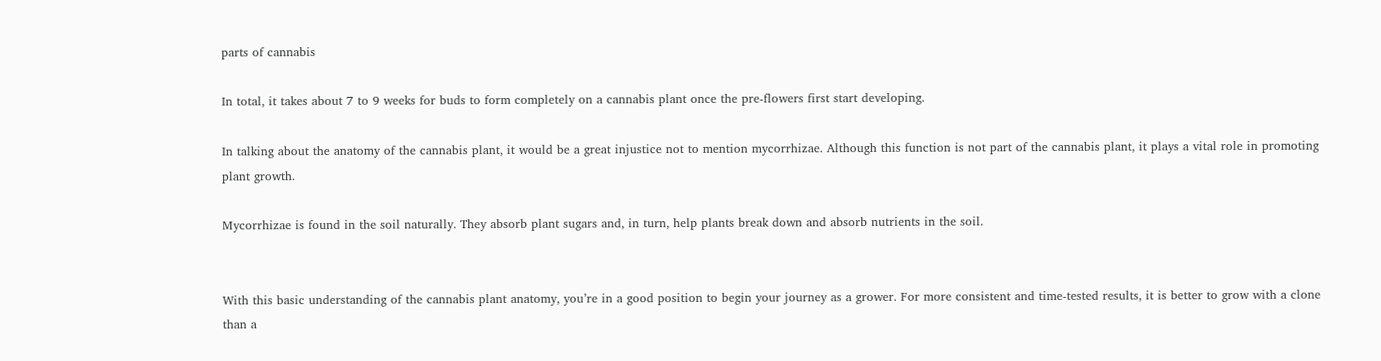parts of cannabis

In total, it takes about 7 to 9 weeks for buds to form completely on a cannabis plant once the pre-flowers first start developing.

In talking about the anatomy of the cannabis plant, it would be a great injustice not to mention mycorrhizae. Although this function is not part of the cannabis plant, it plays a vital role in promoting plant growth.

Mycorrhizae is found in the soil naturally. They absorb plant sugars and, in turn, help plants break down and absorb nutrients in the soil.


With this basic understanding of the cannabis plant anatomy, you’re in a good position to begin your journey as a grower. For more consistent and time-tested results, it is better to grow with a clone than a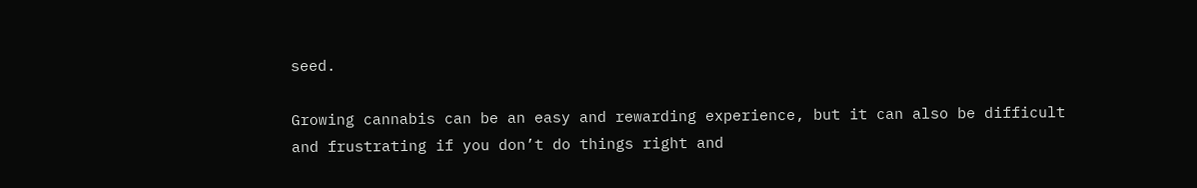seed.

Growing cannabis can be an easy and rewarding experience, but it can also be difficult and frustrating if you don’t do things right and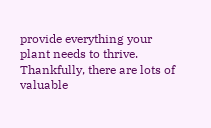provide everything your plant needs to thrive. Thankfully, there are lots of valuable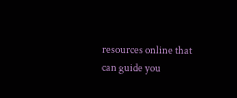resources online that can guide you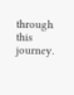through this journey.